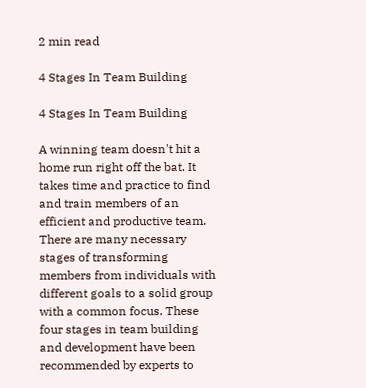2 min read

4 Stages In Team Building

4 Stages In Team Building

A winning team doesn't hit a home run right off the bat. It takes time and practice to find and train members of an efficient and productive team. There are many necessary stages of transforming members from individuals with different goals to a solid group with a common focus. These four stages in team building and development have been recommended by experts to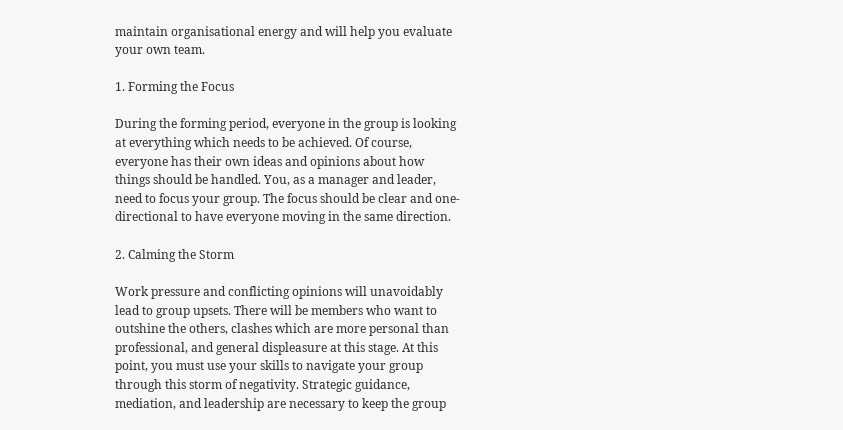maintain organisational energy and will help you evaluate your own team.

1. Forming the Focus

During the forming period, everyone in the group is looking at everything which needs to be achieved. Of course, everyone has their own ideas and opinions about how things should be handled. You, as a manager and leader, need to focus your group. The focus should be clear and one-directional to have everyone moving in the same direction.

2. Calming the Storm

Work pressure and conflicting opinions will unavoidably lead to group upsets. There will be members who want to outshine the others, clashes which are more personal than professional, and general displeasure at this stage. At this point, you must use your skills to navigate your group through this storm of negativity. Strategic guidance, mediation, and leadership are necessary to keep the group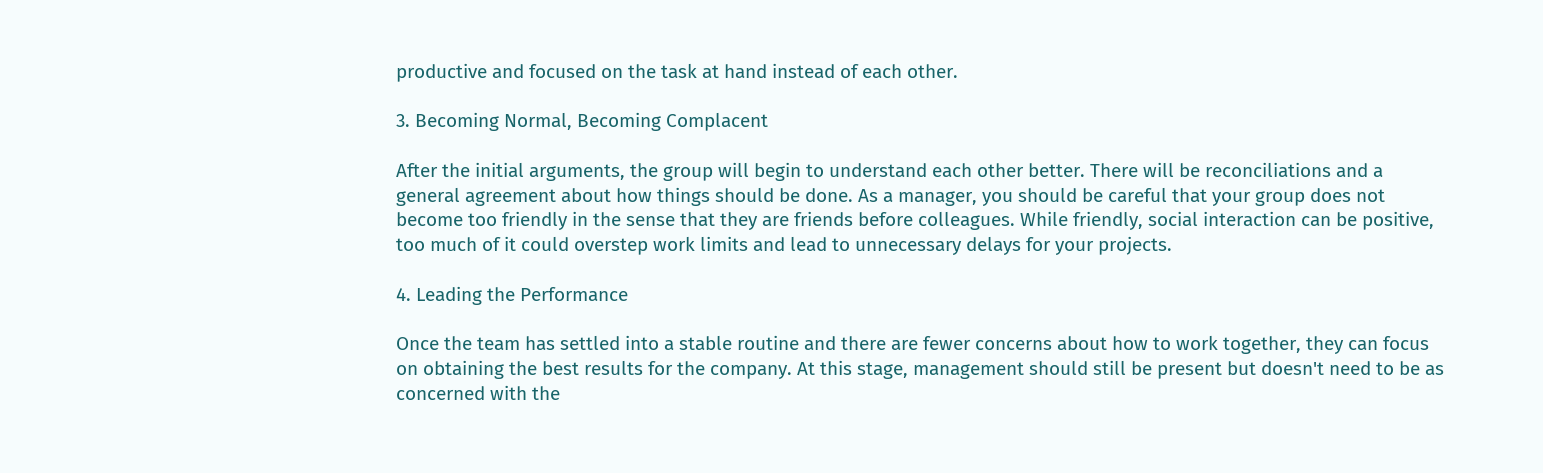productive and focused on the task at hand instead of each other.

3. Becoming Normal, Becoming Complacent

After the initial arguments, the group will begin to understand each other better. There will be reconciliations and a general agreement about how things should be done. As a manager, you should be careful that your group does not become too friendly in the sense that they are friends before colleagues. While friendly, social interaction can be positive, too much of it could overstep work limits and lead to unnecessary delays for your projects.

4. Leading the Performance

Once the team has settled into a stable routine and there are fewer concerns about how to work together, they can focus on obtaining the best results for the company. At this stage, management should still be present but doesn't need to be as concerned with the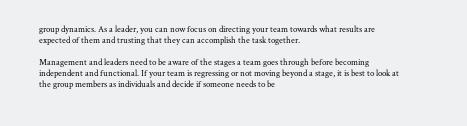group dynamics. As a leader, you can now focus on directing your team towards what results are expected of them and trusting that they can accomplish the task together.

Management and leaders need to be aware of the stages a team goes through before becoming independent and functional. If your team is regressing or not moving beyond a stage, it is best to look at the group members as individuals and decide if someone needs to be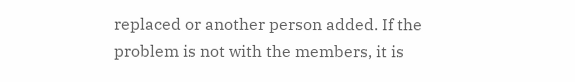replaced or another person added. If the problem is not with the members, it is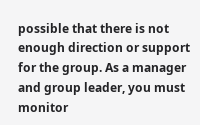possible that there is not enough direction or support for the group. As a manager and group leader, you must monitor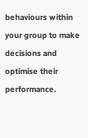behaviours within your group to make decisions and optimise their performance.